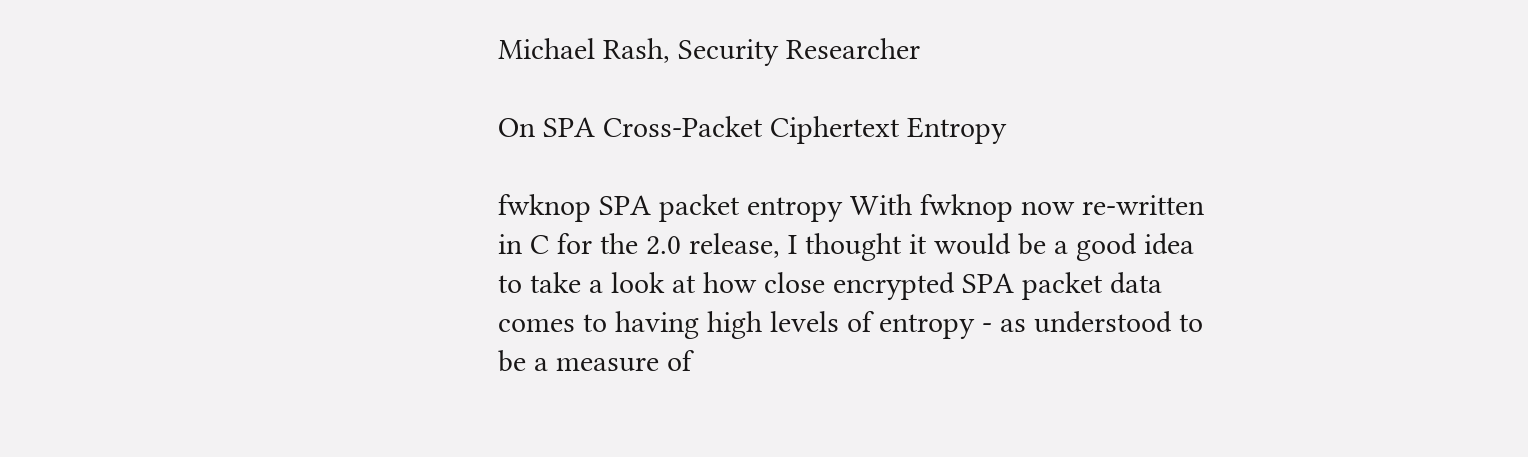Michael Rash, Security Researcher

On SPA Cross-Packet Ciphertext Entropy

fwknop SPA packet entropy With fwknop now re-written in C for the 2.0 release, I thought it would be a good idea to take a look at how close encrypted SPA packet data comes to having high levels of entropy - as understood to be a measure of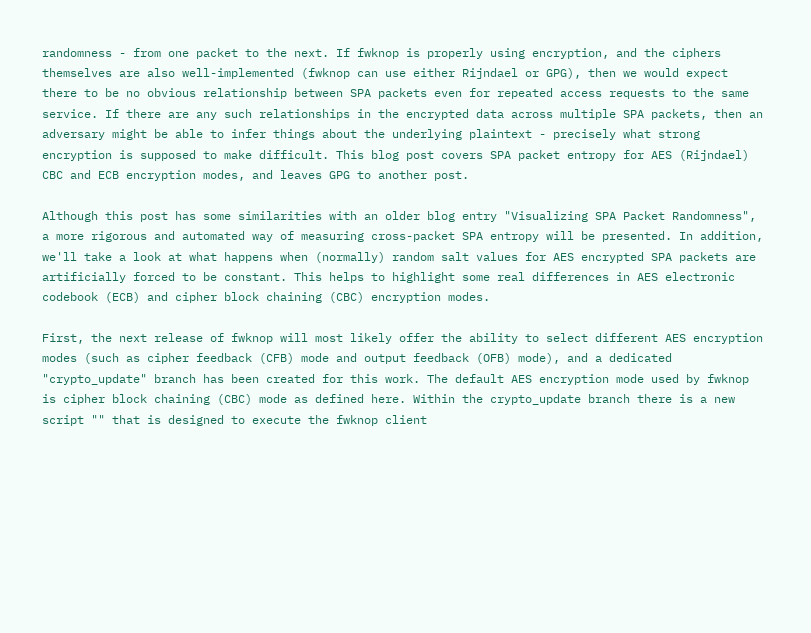randomness - from one packet to the next. If fwknop is properly using encryption, and the ciphers themselves are also well-implemented (fwknop can use either Rijndael or GPG), then we would expect there to be no obvious relationship between SPA packets even for repeated access requests to the same service. If there are any such relationships in the encrypted data across multiple SPA packets, then an adversary might be able to infer things about the underlying plaintext - precisely what strong encryption is supposed to make difficult. This blog post covers SPA packet entropy for AES (Rijndael) CBC and ECB encryption modes, and leaves GPG to another post.

Although this post has some similarities with an older blog entry "Visualizing SPA Packet Randomness", a more rigorous and automated way of measuring cross-packet SPA entropy will be presented. In addition, we'll take a look at what happens when (normally) random salt values for AES encrypted SPA packets are artificially forced to be constant. This helps to highlight some real differences in AES electronic codebook (ECB) and cipher block chaining (CBC) encryption modes.

First, the next release of fwknop will most likely offer the ability to select different AES encryption modes (such as cipher feedback (CFB) mode and output feedback (OFB) mode), and a dedicated "crypto_update" branch has been created for this work. The default AES encryption mode used by fwknop is cipher block chaining (CBC) mode as defined here. Within the crypto_update branch there is a new script "" that is designed to execute the fwknop client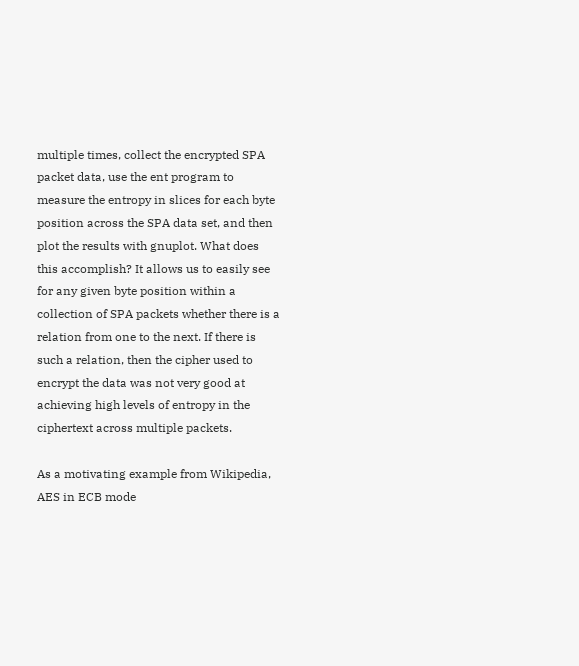multiple times, collect the encrypted SPA packet data, use the ent program to measure the entropy in slices for each byte position across the SPA data set, and then plot the results with gnuplot. What does this accomplish? It allows us to easily see for any given byte position within a collection of SPA packets whether there is a relation from one to the next. If there is such a relation, then the cipher used to encrypt the data was not very good at achieving high levels of entropy in the ciphertext across multiple packets.

As a motivating example from Wikipedia, AES in ECB mode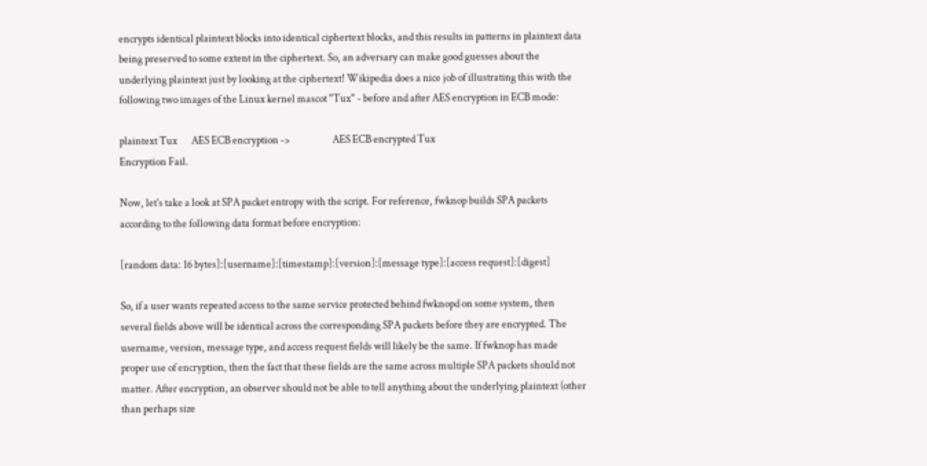encrypts identical plaintext blocks into identical ciphertext blocks, and this results in patterns in plaintext data being preserved to some extent in the ciphertext. So, an adversary can make good guesses about the underlying plaintext just by looking at the ciphertext! Wikipedia does a nice job of illustrating this with the following two images of the Linux kernel mascot "Tux" - before and after AES encryption in ECB mode:

plaintext Tux       AES ECB encryption ->                     AES ECB encrypted Tux
Encryption Fail.

Now, let's take a look at SPA packet entropy with the script. For reference, fwknop builds SPA packets according to the following data format before encryption:

[random data: 16 bytes]:[username]:[timestamp]:[version]:[message type]:[access request]:[digest]

So, if a user wants repeated access to the same service protected behind fwknopd on some system, then several fields above will be identical across the corresponding SPA packets before they are encrypted. The username, version, message type, and access request fields will likely be the same. If fwknop has made proper use of encryption, then the fact that these fields are the same across multiple SPA packets should not matter. After encryption, an observer should not be able to tell anything about the underlying plaintext (other than perhaps size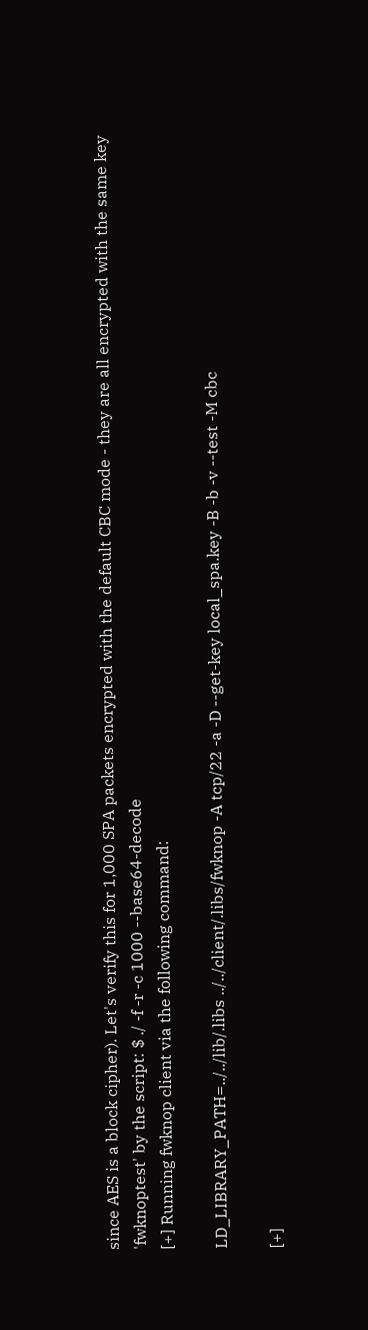since AES is a block cipher). Let's verify this for 1,000 SPA packets encrypted with the default CBC mode - they are all encrypted with the same key 'fwknoptest' by the script: $ ./ -f -r -c 1000 --base64-decode
[+] Running fwknop client via the following command:

LD_LIBRARY_PATH=../../lib/.libs ../../client/.libs/fwknop -A tcp/22 -a -D --get-key local_spa.key -B -b -v --test -M cbc

[+]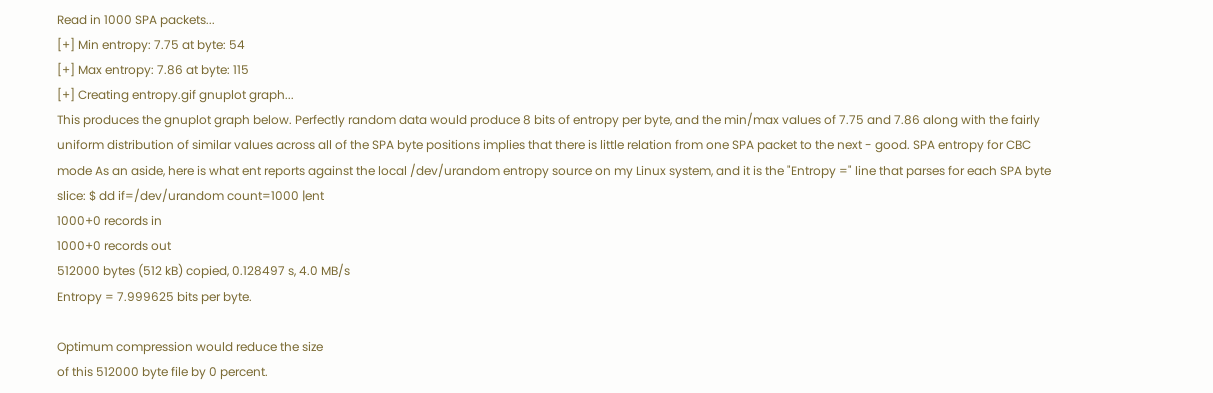Read in 1000 SPA packets...
[+] Min entropy: 7.75 at byte: 54
[+] Max entropy: 7.86 at byte: 115
[+] Creating entropy.gif gnuplot graph...
This produces the gnuplot graph below. Perfectly random data would produce 8 bits of entropy per byte, and the min/max values of 7.75 and 7.86 along with the fairly uniform distribution of similar values across all of the SPA byte positions implies that there is little relation from one SPA packet to the next - good. SPA entropy for CBC mode As an aside, here is what ent reports against the local /dev/urandom entropy source on my Linux system, and it is the "Entropy =" line that parses for each SPA byte slice: $ dd if=/dev/urandom count=1000 |ent
1000+0 records in
1000+0 records out
512000 bytes (512 kB) copied, 0.128497 s, 4.0 MB/s
Entropy = 7.999625 bits per byte.

Optimum compression would reduce the size
of this 512000 byte file by 0 percent.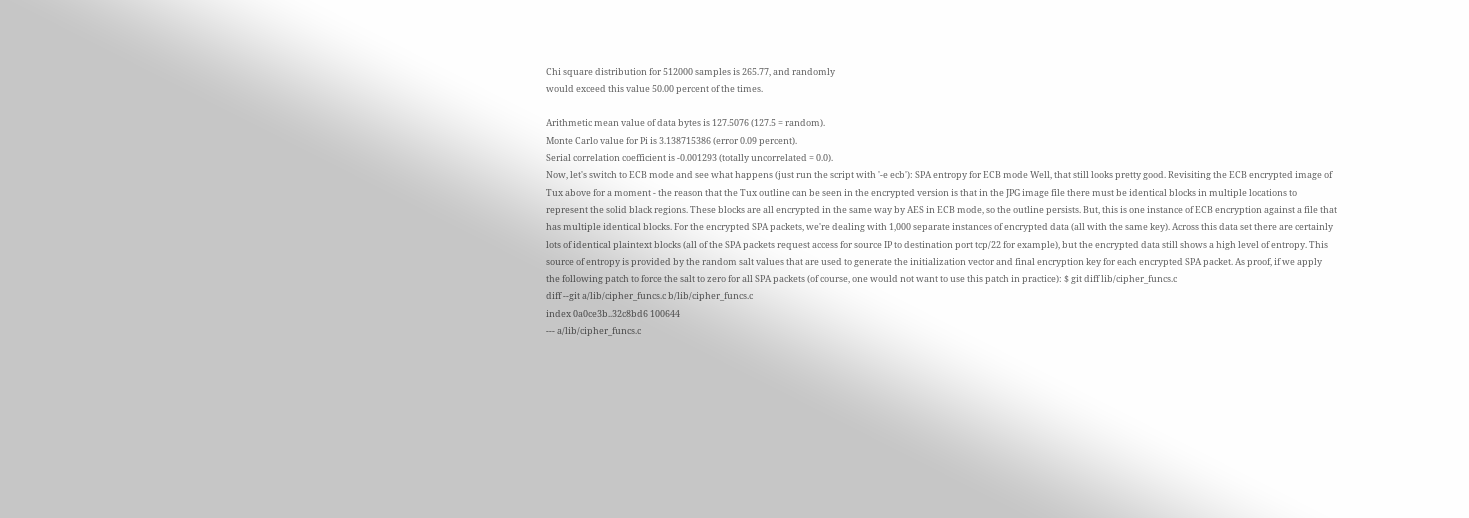Chi square distribution for 512000 samples is 265.77, and randomly
would exceed this value 50.00 percent of the times.

Arithmetic mean value of data bytes is 127.5076 (127.5 = random).
Monte Carlo value for Pi is 3.138715386 (error 0.09 percent).
Serial correlation coefficient is -0.001293 (totally uncorrelated = 0.0).
Now, let's switch to ECB mode and see what happens (just run the script with '-e ecb'): SPA entropy for ECB mode Well, that still looks pretty good. Revisiting the ECB encrypted image of Tux above for a moment - the reason that the Tux outline can be seen in the encrypted version is that in the JPG image file there must be identical blocks in multiple locations to represent the solid black regions. These blocks are all encrypted in the same way by AES in ECB mode, so the outline persists. But, this is one instance of ECB encryption against a file that has multiple identical blocks. For the encrypted SPA packets, we're dealing with 1,000 separate instances of encrypted data (all with the same key). Across this data set there are certainly lots of identical plaintext blocks (all of the SPA packets request access for source IP to destination port tcp/22 for example), but the encrypted data still shows a high level of entropy. This source of entropy is provided by the random salt values that are used to generate the initialization vector and final encryption key for each encrypted SPA packet. As proof, if we apply the following patch to force the salt to zero for all SPA packets (of course, one would not want to use this patch in practice): $ git diff lib/cipher_funcs.c
diff --git a/lib/cipher_funcs.c b/lib/cipher_funcs.c
index 0a0ce3b..32c8bd6 100644
--- a/lib/cipher_funcs.c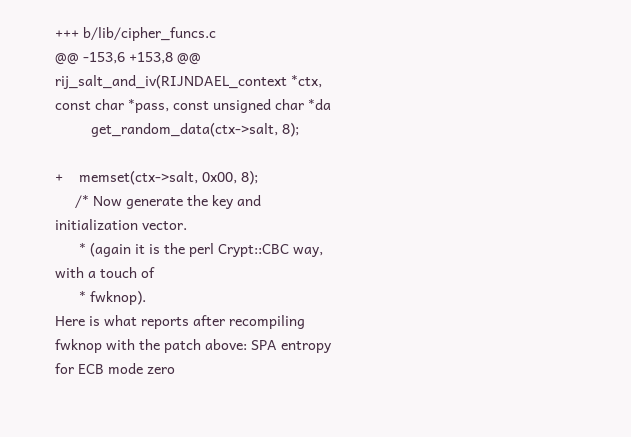+++ b/lib/cipher_funcs.c
@@ -153,6 +153,8 @@ rij_salt_and_iv(RIJNDAEL_context *ctx, const char *pass, const unsigned char *da
         get_random_data(ctx->salt, 8);

+    memset(ctx->salt, 0x00, 8);
     /* Now generate the key and initialization vector.
      * (again it is the perl Crypt::CBC way, with a touch of
      * fwknop).
Here is what reports after recompiling fwknop with the patch above: SPA entropy for ECB mode zero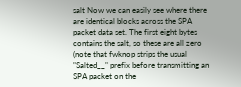salt Now we can easily see where there are identical blocks across the SPA packet data set. The first eight bytes contains the salt, so these are all zero (note that fwknop strips the usual "Salted__" prefix before transmitting an SPA packet on the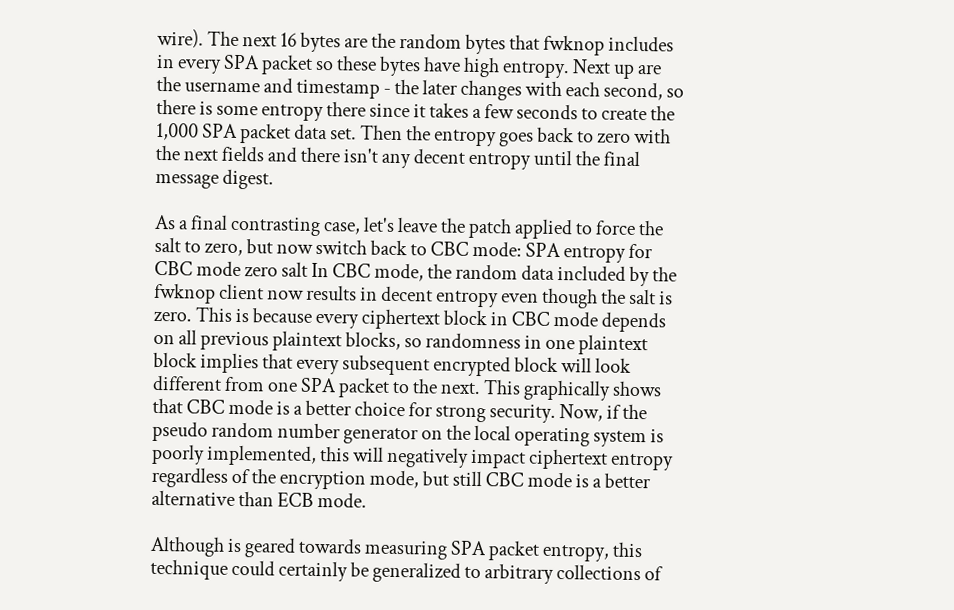wire). The next 16 bytes are the random bytes that fwknop includes in every SPA packet so these bytes have high entropy. Next up are the username and timestamp - the later changes with each second, so there is some entropy there since it takes a few seconds to create the 1,000 SPA packet data set. Then the entropy goes back to zero with the next fields and there isn't any decent entropy until the final message digest.

As a final contrasting case, let's leave the patch applied to force the salt to zero, but now switch back to CBC mode: SPA entropy for CBC mode zero salt In CBC mode, the random data included by the fwknop client now results in decent entropy even though the salt is zero. This is because every ciphertext block in CBC mode depends on all previous plaintext blocks, so randomness in one plaintext block implies that every subsequent encrypted block will look different from one SPA packet to the next. This graphically shows that CBC mode is a better choice for strong security. Now, if the pseudo random number generator on the local operating system is poorly implemented, this will negatively impact ciphertext entropy regardless of the encryption mode, but still CBC mode is a better alternative than ECB mode.

Although is geared towards measuring SPA packet entropy, this technique could certainly be generalized to arbitrary collections of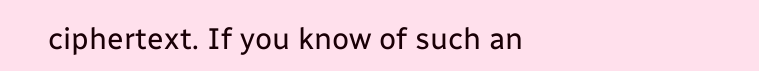ciphertext. If you know of such an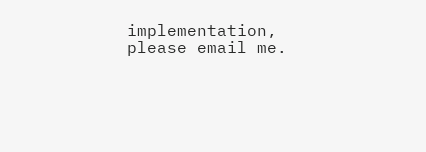implementation, please email me.